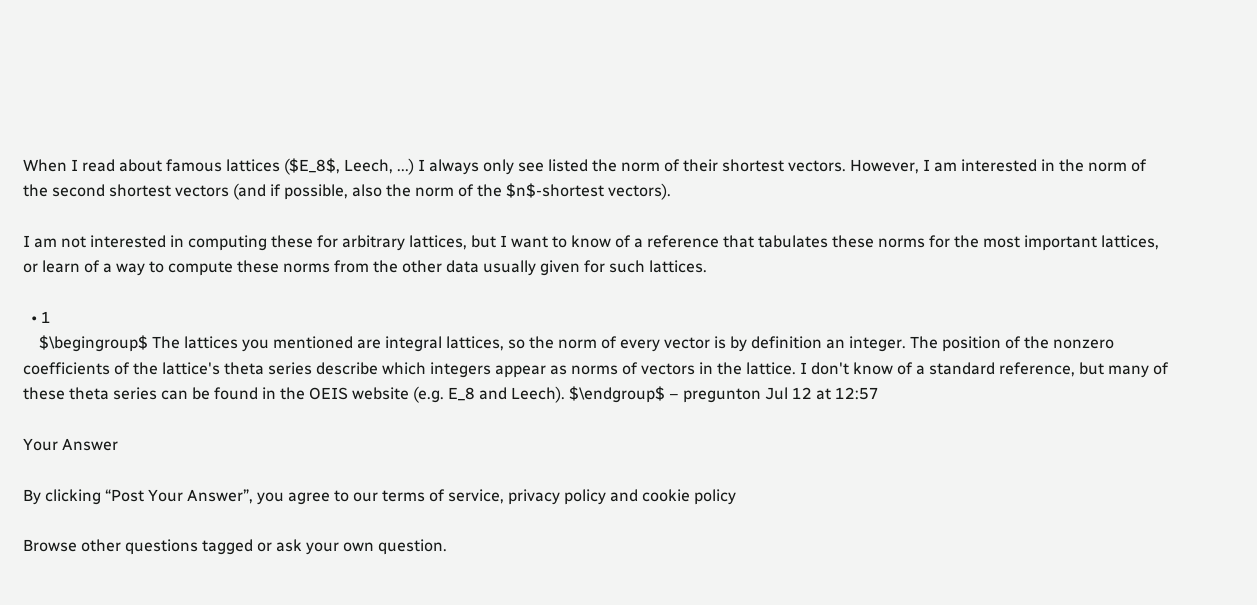When I read about famous lattices ($E_8$, Leech, ...) I always only see listed the norm of their shortest vectors. However, I am interested in the norm of the second shortest vectors (and if possible, also the norm of the $n$-shortest vectors).

I am not interested in computing these for arbitrary lattices, but I want to know of a reference that tabulates these norms for the most important lattices, or learn of a way to compute these norms from the other data usually given for such lattices.

  • 1
    $\begingroup$ The lattices you mentioned are integral lattices, so the norm of every vector is by definition an integer. The position of the nonzero coefficients of the lattice's theta series describe which integers appear as norms of vectors in the lattice. I don't know of a standard reference, but many of these theta series can be found in the OEIS website (e.g. E_8 and Leech). $\endgroup$ – pregunton Jul 12 at 12:57

Your Answer

By clicking “Post Your Answer”, you agree to our terms of service, privacy policy and cookie policy

Browse other questions tagged or ask your own question.